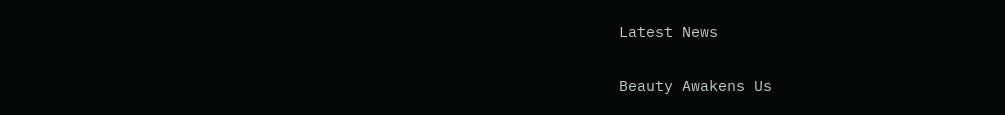Latest News

Beauty Awakens Us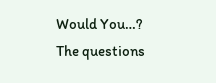Would You…? The questions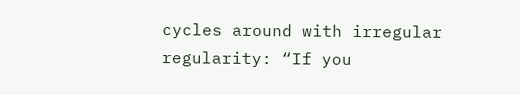cycles around with irregular regularity: “If you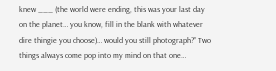knew ___ (the world were ending, this was your last day on the planet… you know, fill in the blank with whatever dire thingie you choose)… would you still photograph?” Two things always come pop into my mind on that one…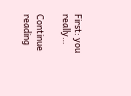First: you really…

Continue reading